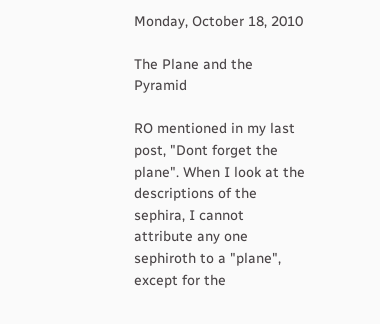Monday, October 18, 2010

The Plane and the Pyramid

RO mentioned in my last post, "Dont forget the plane". When I look at the descriptions of the sephira, I cannot attribute any one sephiroth to a "plane", except for the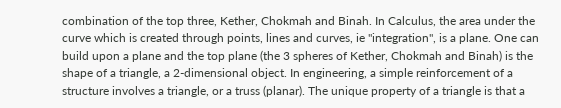combination of the top three, Kether, Chokmah and Binah. In Calculus, the area under the curve which is created through points, lines and curves, ie "integration", is a plane. One can build upon a plane and the top plane (the 3 spheres of Kether, Chokmah and Binah) is the shape of a triangle, a 2-dimensional object. In engineering, a simple reinforcement of a structure involves a triangle, or a truss (planar). The unique property of a triangle is that a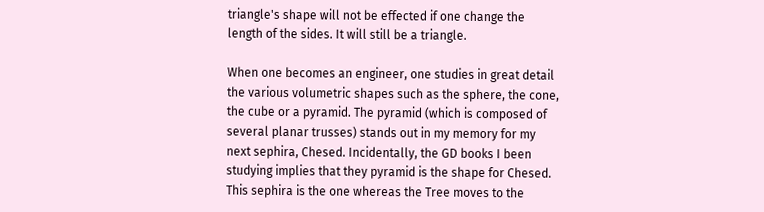triangle's shape will not be effected if one change the length of the sides. It will still be a triangle.

When one becomes an engineer, one studies in great detail the various volumetric shapes such as the sphere, the cone, the cube or a pyramid. The pyramid (which is composed of several planar trusses) stands out in my memory for my next sephira, Chesed. Incidentally, the GD books I been studying implies that they pyramid is the shape for Chesed. This sephira is the one whereas the Tree moves to the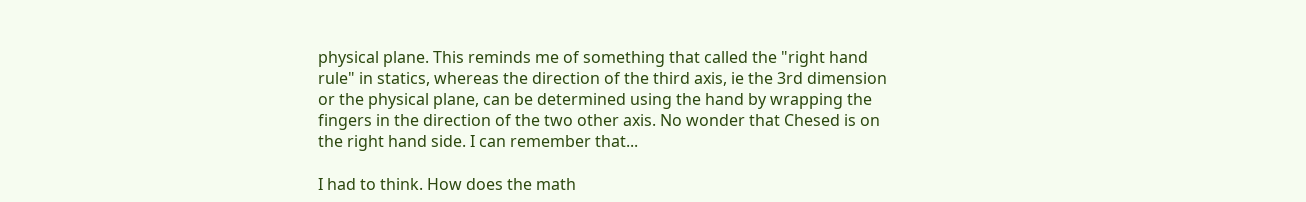physical plane. This reminds me of something that called the "right hand rule" in statics, whereas the direction of the third axis, ie the 3rd dimension or the physical plane, can be determined using the hand by wrapping the fingers in the direction of the two other axis. No wonder that Chesed is on the right hand side. I can remember that...

I had to think. How does the math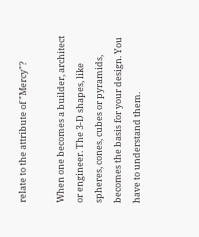relate to the attribute of "Mercy"?

When one becomes a builder, architect or engineer. The 3-D shapes, like spheres, cones, cubes or pyramids, becomes the basis for your design. You have to understand them.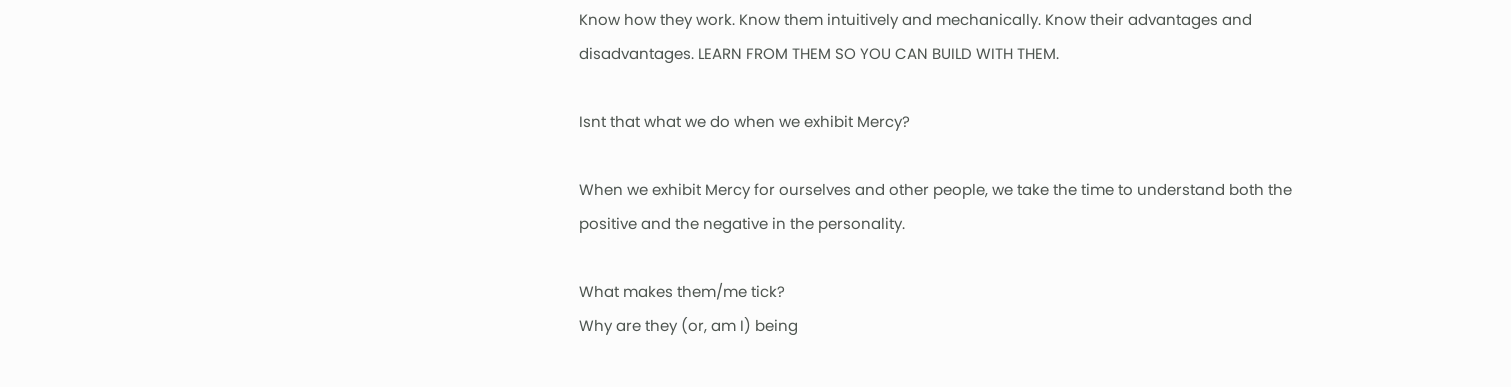Know how they work. Know them intuitively and mechanically. Know their advantages and disadvantages. LEARN FROM THEM SO YOU CAN BUILD WITH THEM.

Isnt that what we do when we exhibit Mercy?

When we exhibit Mercy for ourselves and other people, we take the time to understand both the positive and the negative in the personality.

What makes them/me tick?
Why are they (or, am I) being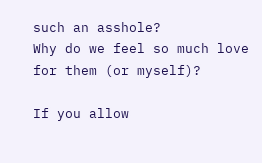such an asshole?
Why do we feel so much love for them (or myself)?

If you allow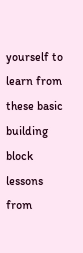yourself to learn from these basic building block lessons from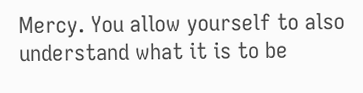Mercy. You allow yourself to also understand what it is to be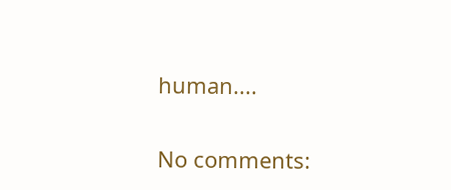human....

No comments: